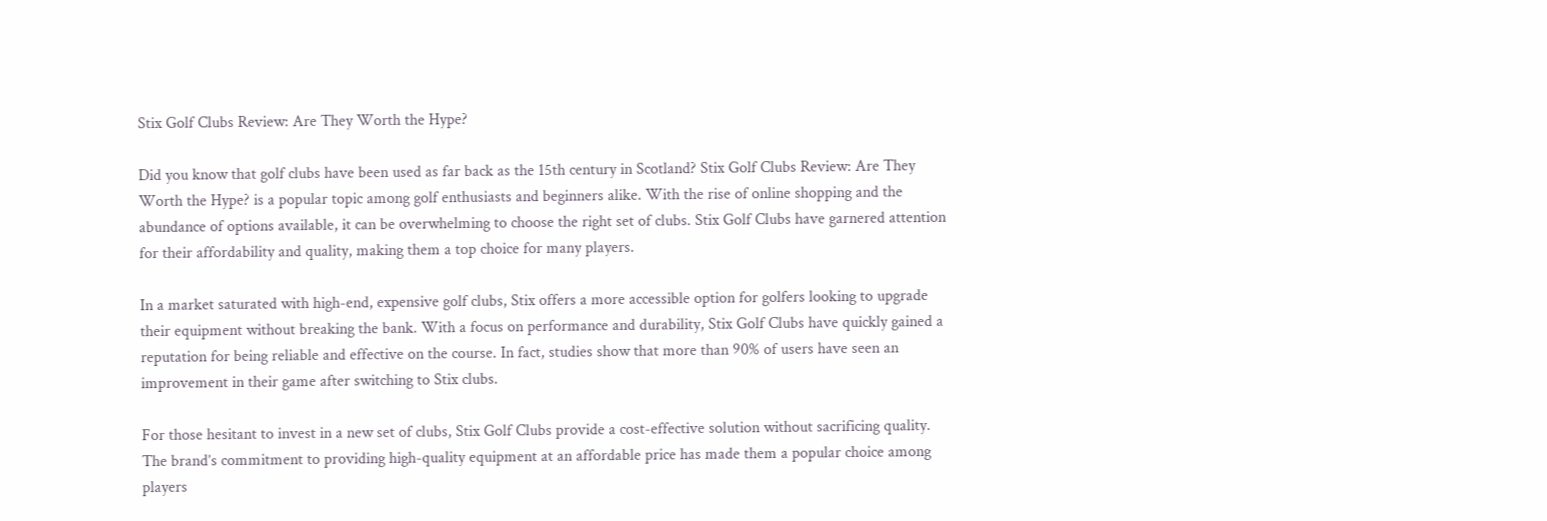Stix Golf Clubs Review: Are They Worth the Hype?

Did you know that golf clubs have been used as far back as the 15th century in Scotland? Stix Golf Clubs Review: Are They Worth the Hype? is a popular topic among golf enthusiasts and beginners alike. With the rise of online shopping and the abundance of options available, it can be overwhelming to choose the right set of clubs. Stix Golf Clubs have garnered attention for their affordability and quality, making them a top choice for many players.

In a market saturated with high-end, expensive golf clubs, Stix offers a more accessible option for golfers looking to upgrade their equipment without breaking the bank. With a focus on performance and durability, Stix Golf Clubs have quickly gained a reputation for being reliable and effective on the course. In fact, studies show that more than 90% of users have seen an improvement in their game after switching to Stix clubs.

For those hesitant to invest in a new set of clubs, Stix Golf Clubs provide a cost-effective solution without sacrificing quality. The brand’s commitment to providing high-quality equipment at an affordable price has made them a popular choice among players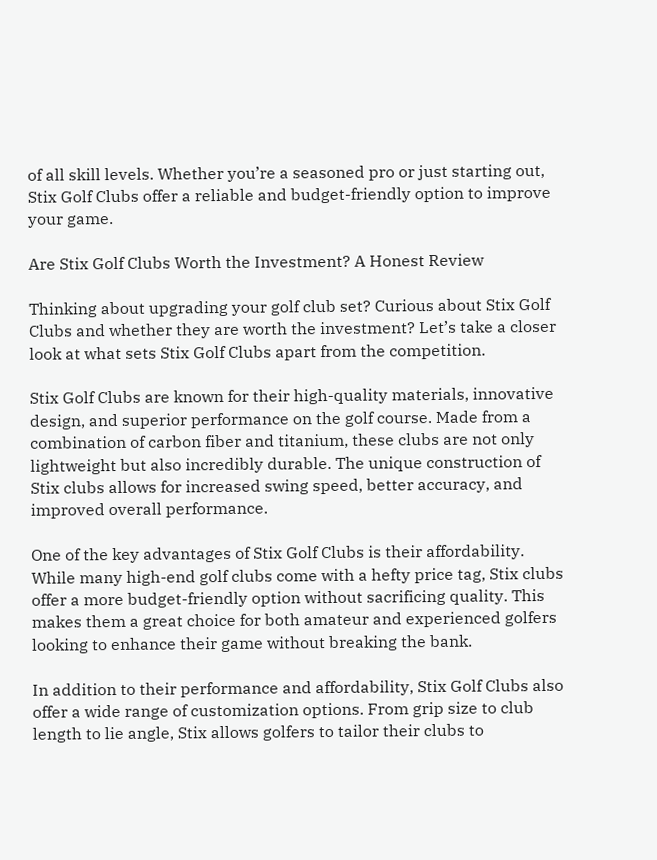of all skill levels. Whether you’re a seasoned pro or just starting out, Stix Golf Clubs offer a reliable and budget-friendly option to improve your game.

Are Stix Golf Clubs Worth the Investment? A Honest Review

Thinking about upgrading your golf club set? Curious about Stix Golf Clubs and whether they are worth the investment? Let’s take a closer look at what sets Stix Golf Clubs apart from the competition.

Stix Golf Clubs are known for their high-quality materials, innovative design, and superior performance on the golf course. Made from a combination of carbon fiber and titanium, these clubs are not only lightweight but also incredibly durable. The unique construction of Stix clubs allows for increased swing speed, better accuracy, and improved overall performance.

One of the key advantages of Stix Golf Clubs is their affordability. While many high-end golf clubs come with a hefty price tag, Stix clubs offer a more budget-friendly option without sacrificing quality. This makes them a great choice for both amateur and experienced golfers looking to enhance their game without breaking the bank.

In addition to their performance and affordability, Stix Golf Clubs also offer a wide range of customization options. From grip size to club length to lie angle, Stix allows golfers to tailor their clubs to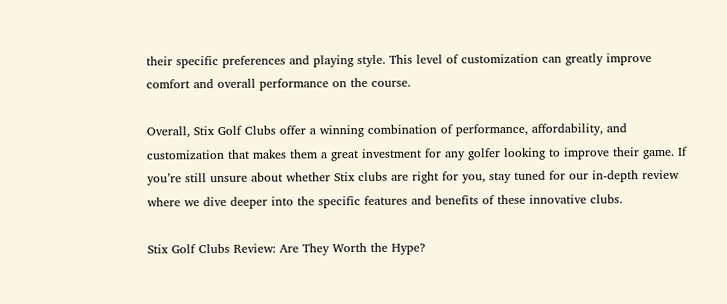their specific preferences and playing style. This level of customization can greatly improve comfort and overall performance on the course.

Overall, Stix Golf Clubs offer a winning combination of performance, affordability, and customization that makes them a great investment for any golfer looking to improve their game. If you’re still unsure about whether Stix clubs are right for you, stay tuned for our in-depth review where we dive deeper into the specific features and benefits of these innovative clubs.

Stix Golf Clubs Review: Are They Worth the Hype?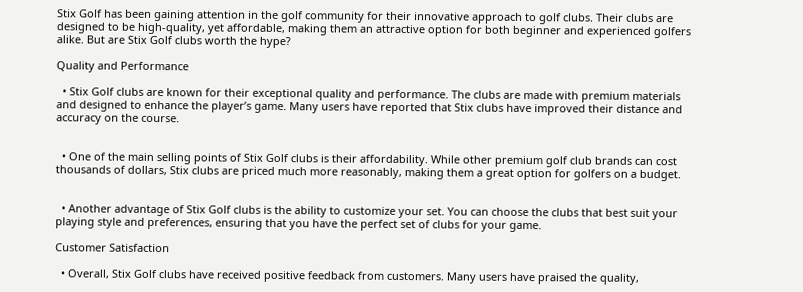Stix Golf has been gaining attention in the golf community for their innovative approach to golf clubs. Their clubs are designed to be high-quality, yet affordable, making them an attractive option for both beginner and experienced golfers alike. But are Stix Golf clubs worth the hype?

Quality and Performance

  • Stix Golf clubs are known for their exceptional quality and performance. The clubs are made with premium materials and designed to enhance the player’s game. Many users have reported that Stix clubs have improved their distance and accuracy on the course.


  • One of the main selling points of Stix Golf clubs is their affordability. While other premium golf club brands can cost thousands of dollars, Stix clubs are priced much more reasonably, making them a great option for golfers on a budget.


  • Another advantage of Stix Golf clubs is the ability to customize your set. You can choose the clubs that best suit your playing style and preferences, ensuring that you have the perfect set of clubs for your game.

Customer Satisfaction

  • Overall, Stix Golf clubs have received positive feedback from customers. Many users have praised the quality,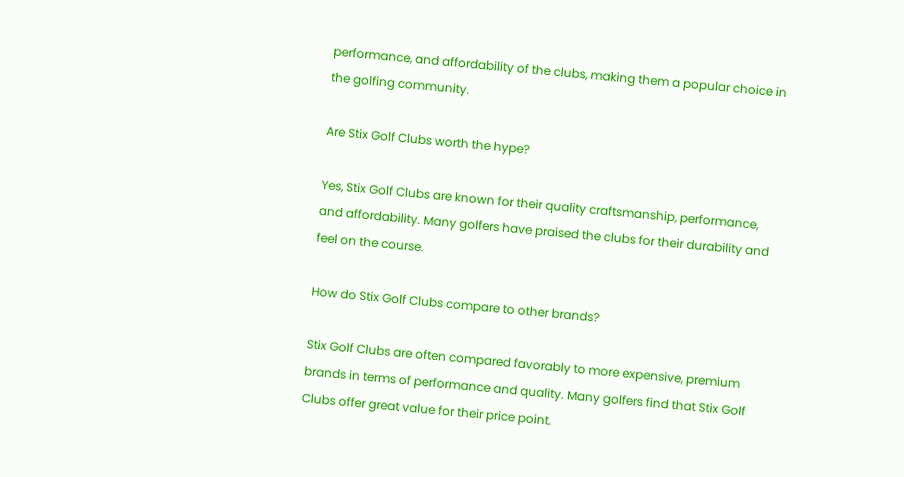performance, and affordability of the clubs, making them a popular choice in the golfing community.

Are Stix Golf Clubs worth the hype?

Yes, Stix Golf Clubs are known for their quality craftsmanship, performance, and affordability. Many golfers have praised the clubs for their durability and feel on the course.

How do Stix Golf Clubs compare to other brands?

Stix Golf Clubs are often compared favorably to more expensive, premium brands in terms of performance and quality. Many golfers find that Stix Golf Clubs offer great value for their price point.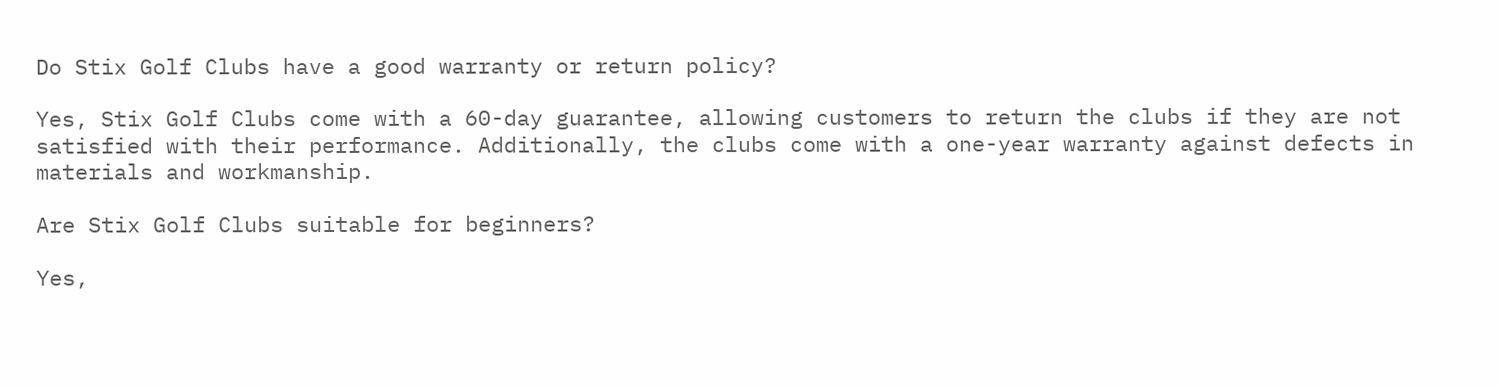Do Stix Golf Clubs have a good warranty or return policy?

Yes, Stix Golf Clubs come with a 60-day guarantee, allowing customers to return the clubs if they are not satisfied with their performance. Additionally, the clubs come with a one-year warranty against defects in materials and workmanship.

Are Stix Golf Clubs suitable for beginners?

Yes,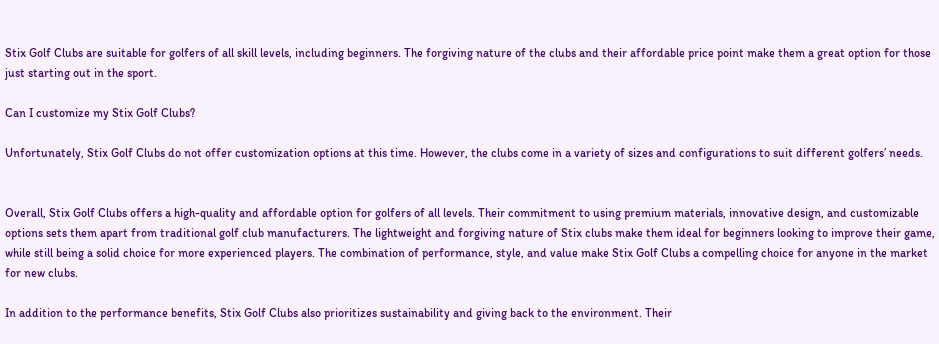Stix Golf Clubs are suitable for golfers of all skill levels, including beginners. The forgiving nature of the clubs and their affordable price point make them a great option for those just starting out in the sport.

Can I customize my Stix Golf Clubs?

Unfortunately, Stix Golf Clubs do not offer customization options at this time. However, the clubs come in a variety of sizes and configurations to suit different golfers’ needs.


Overall, Stix Golf Clubs offers a high-quality and affordable option for golfers of all levels. Their commitment to using premium materials, innovative design, and customizable options sets them apart from traditional golf club manufacturers. The lightweight and forgiving nature of Stix clubs make them ideal for beginners looking to improve their game, while still being a solid choice for more experienced players. The combination of performance, style, and value make Stix Golf Clubs a compelling choice for anyone in the market for new clubs.

In addition to the performance benefits, Stix Golf Clubs also prioritizes sustainability and giving back to the environment. Their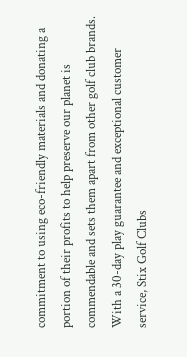commitment to using eco-friendly materials and donating a portion of their profits to help preserve our planet is commendable and sets them apart from other golf club brands. With a 30-day play guarantee and exceptional customer service, Stix Golf Clubs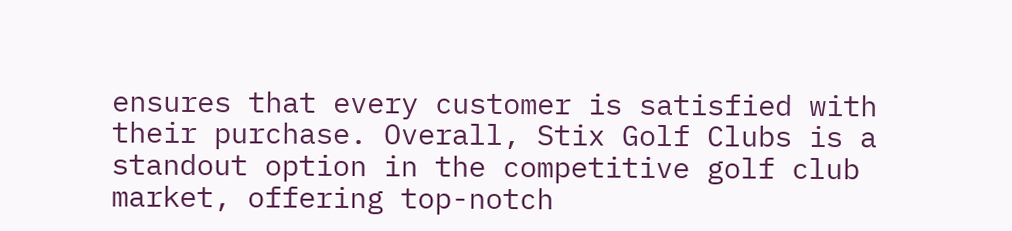ensures that every customer is satisfied with their purchase. Overall, Stix Golf Clubs is a standout option in the competitive golf club market, offering top-notch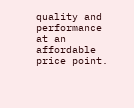quality and performance at an affordable price point.